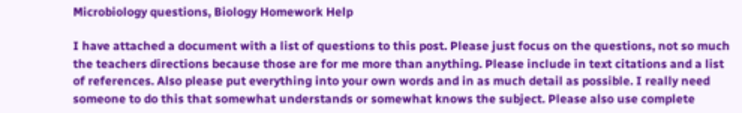Microbiology questions, Biology Homework Help

I have attached a document with a list of questions to this post. Please just focus on the questions, not so much the teachers directions because those are for me more than anything. Please include in text citations and a list of references. Also please put everything into your own words and in as much detail as possible. I really need someone to do this that somewhat understands or somewhat knows the subject. Please also use complete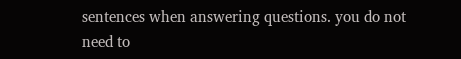sentences when answering questions. you do not need to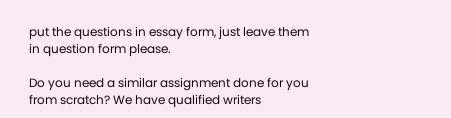put the questions in essay form, just leave them in question form please.

Do you need a similar assignment done for you from scratch? We have qualified writers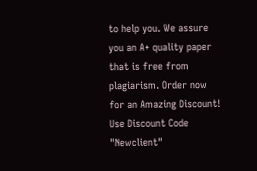to help you. We assure you an A+ quality paper that is free from plagiarism. Order now for an Amazing Discount!
Use Discount Code "Newclient"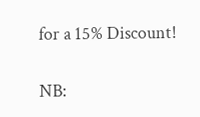for a 15% Discount!

NB: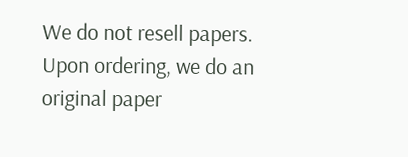We do not resell papers. Upon ordering, we do an original paper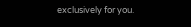exclusively for you.